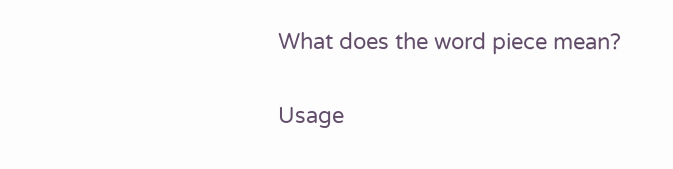What does the word piece mean?

Usage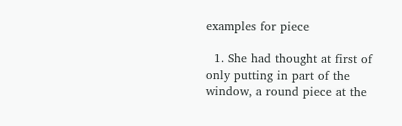examples for piece

  1. She had thought at first of only putting in part of the window, a round piece at the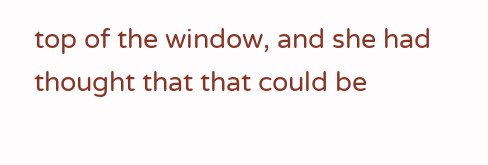top of the window, and she had thought that that could be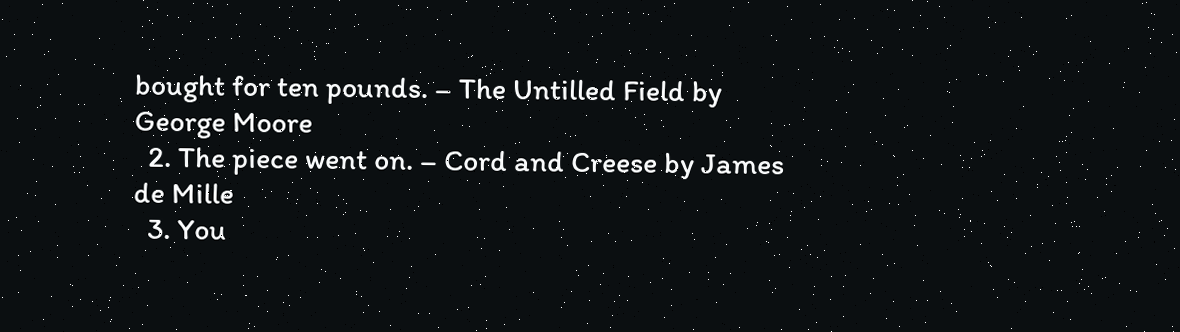bought for ten pounds. – The Untilled Field by George Moore
  2. The piece went on. – Cord and Creese by James de Mille
  3. You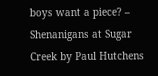boys want a piece? – Shenanigans at Sugar Creek by Paul Hutchens